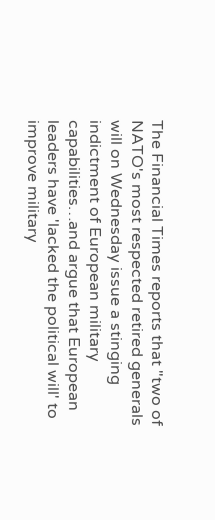The Financial Times reports that "two of NATO's most respected retired generals will on Wednesday issue a stinging indictment of European military capabilities…and argue that European leaders have 'lacked the political will' to improve military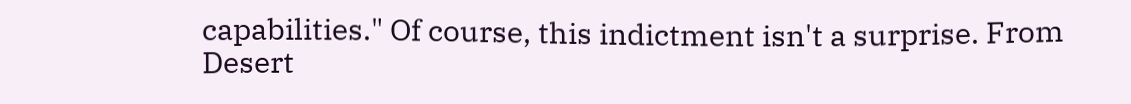capabilities." Of course, this indictment isn't a surprise. From Desert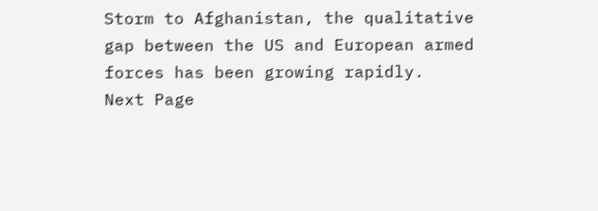Storm to Afghanistan, the qualitative gap between the US and European armed forces has been growing rapidly.
Next Page